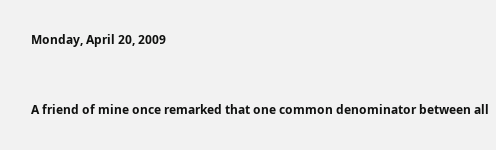Monday, April 20, 2009


A friend of mine once remarked that one common denominator between all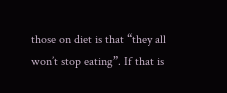those on diet is that “they all won’t stop eating”. If that is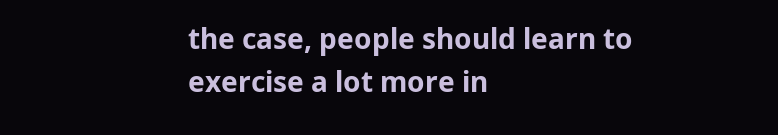the case, people should learn to exercise a lot more in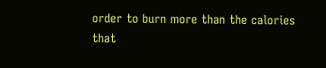order to burn more than the calories that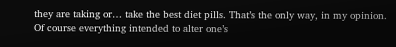they are taking or… take the best diet pills. That’s the only way, in my opinion. Of course everything intended to alter one’s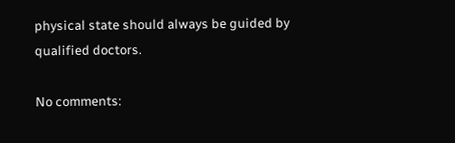physical state should always be guided by qualified doctors.

No comments: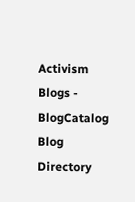Activism Blogs - BlogCatalog Blog Directory